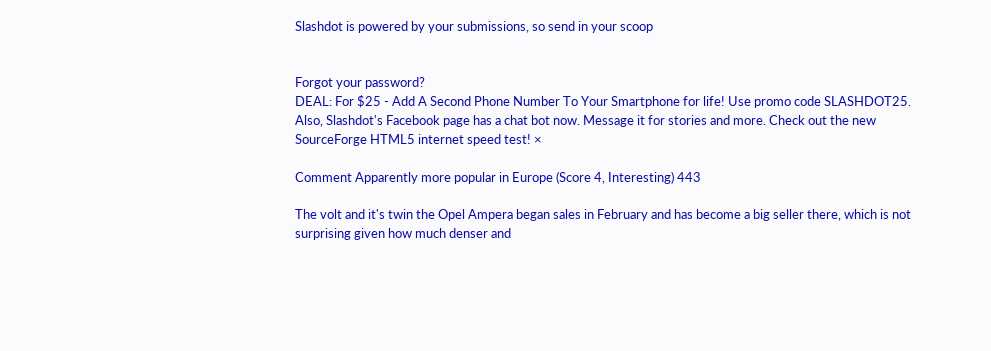Slashdot is powered by your submissions, so send in your scoop


Forgot your password?
DEAL: For $25 - Add A Second Phone Number To Your Smartphone for life! Use promo code SLASHDOT25. Also, Slashdot's Facebook page has a chat bot now. Message it for stories and more. Check out the new SourceForge HTML5 internet speed test! ×

Comment Apparently more popular in Europe (Score 4, Interesting) 443

The volt and it's twin the Opel Ampera began sales in February and has become a big seller there, which is not surprising given how much denser and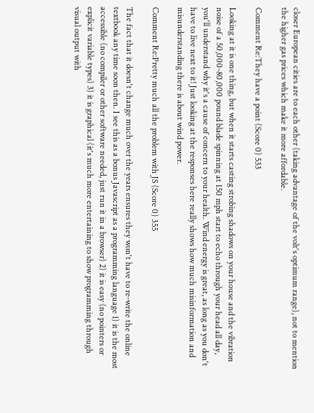closer European cities are to each other (taking advantage of the volt's optimum range), not to mention the higher gas prices which make it more affordable.

Comment Re:They have a point (Score 0) 533

Looking at it is one thing, but when it starts casting strobing shadows on your house and the vibration noise of a 50,000-80,000 pound blade spinning at 150 mph start to echo through your head all day, you'll understand why it's a cause of concern to your health. Wind energy is great, as long as you don't have to live next to it! Just looking at the responses here really shows how much misinformation and misunderstanding there is about wind power.

Comment Re:Pretty much all the problem with JS (Score 0) 355

The fact that it doesn't change much over the years ensures they won't have to re-write the online textbook any time soon then. I see this as a bonus Javascript as a programming language 1) it is the most accessible (no compiler or other software needed, just run it in a browser) 2) it is easy (no pointers or explicit variable types) 3) it is graphical (it's much more entertaining to show programming through visual output with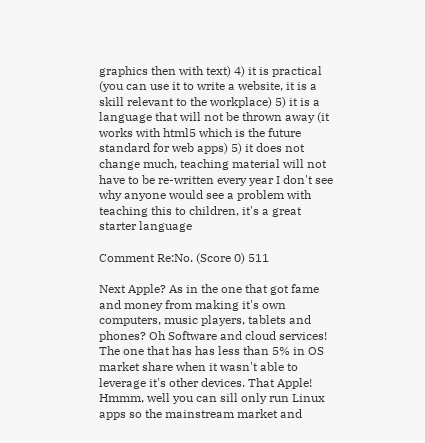graphics then with text) 4) it is practical (you can use it to write a website, it is a skill relevant to the workplace) 5) it is a language that will not be thrown away (it works with html5 which is the future standard for web apps) 5) it does not change much, teaching material will not have to be re-written every year I don't see why anyone would see a problem with teaching this to children, it's a great starter language

Comment Re:No. (Score 0) 511

Next Apple? As in the one that got fame and money from making it's own computers, music players, tablets and phones? Oh Software and cloud services! The one that has has less than 5% in OS market share when it wasn't able to leverage it's other devices. That Apple! Hmmm, well you can sill only run Linux apps so the mainstream market and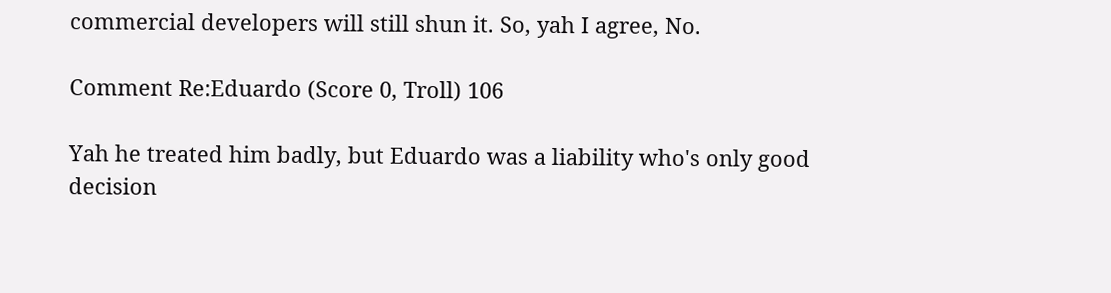commercial developers will still shun it. So, yah I agree, No.

Comment Re:Eduardo (Score 0, Troll) 106

Yah he treated him badly, but Eduardo was a liability who's only good decision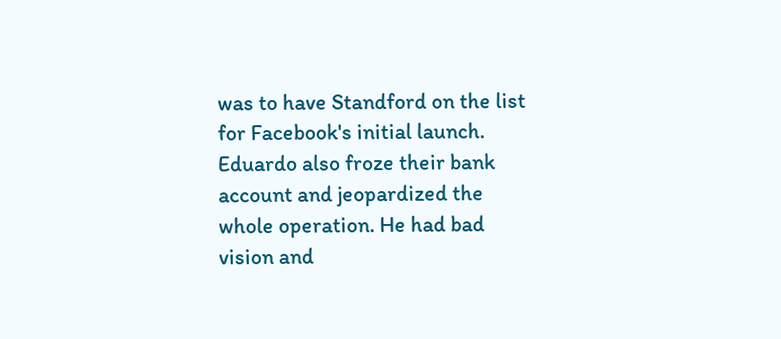was to have Standford on the list for Facebook's initial launch. Eduardo also froze their bank account and jeopardized the whole operation. He had bad vision and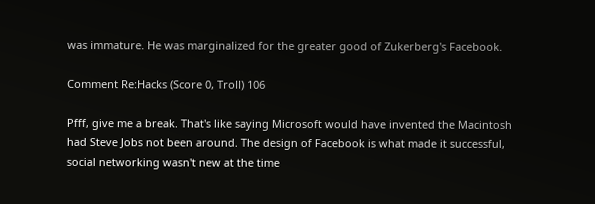was immature. He was marginalized for the greater good of Zukerberg's Facebook.

Comment Re:Hacks (Score 0, Troll) 106

Pfff, give me a break. That's like saying Microsoft would have invented the Macintosh had Steve Jobs not been around. The design of Facebook is what made it successful, social networking wasn't new at the time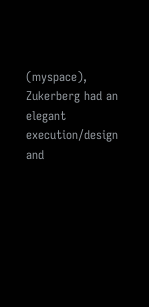(myspace), Zukerberg had an elegant execution/design and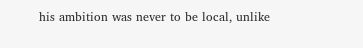his ambition was never to be local, unlike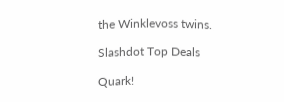the Winklevoss twins.

Slashdot Top Deals

Quark!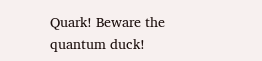Quark! Beware the quantum duck!